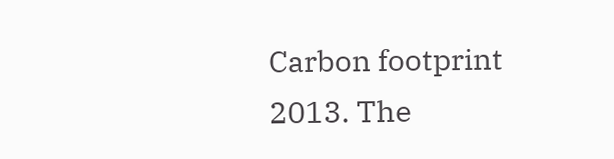Carbon footprint 2013. The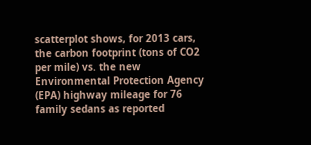scatterplot shows, for 2013 cars, the carbon footprint (tons of CO2 per mile) vs. the new Environmental Protection Agency (EPA) highway mileage for 76 family sedans as reported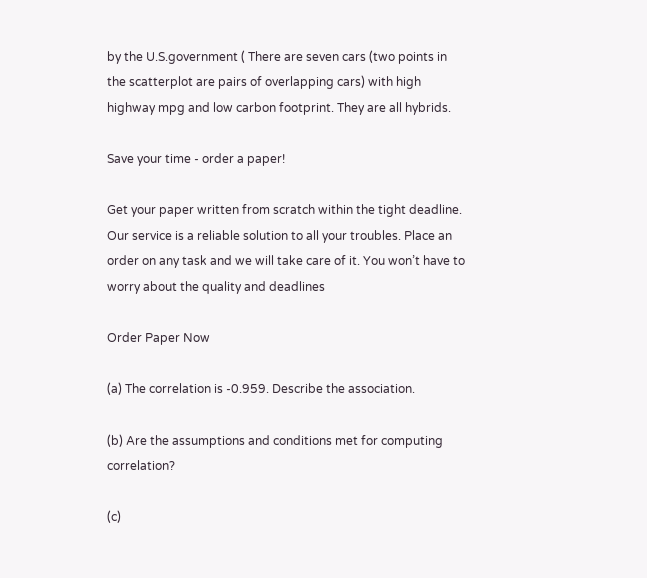by the U.S.government ( There are seven cars (two points in the scatterplot are pairs of overlapping cars) with high highway mpg and low carbon footprint. They are all hybrids.

Save your time - order a paper!

Get your paper written from scratch within the tight deadline. Our service is a reliable solution to all your troubles. Place an order on any task and we will take care of it. You won’t have to worry about the quality and deadlines

Order Paper Now

(a) The correlation is -0.959. Describe the association.

(b) Are the assumptions and conditions met for computing  correlation?

(c)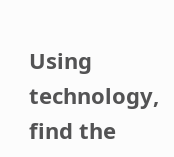Using technology, find the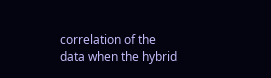correlation of the data when the hybrid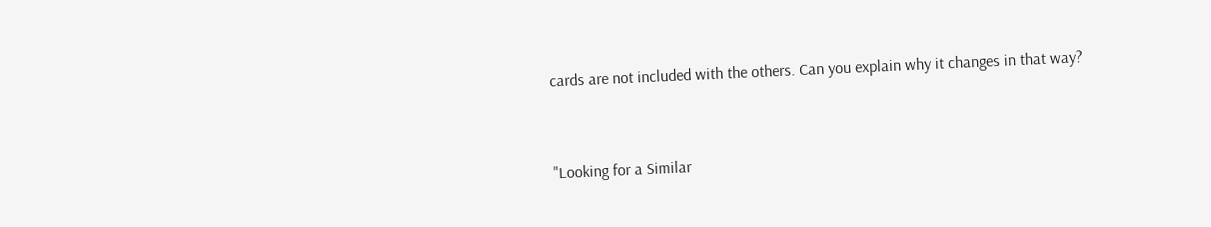cards are not included with the others. Can you explain why it changes in that way?


"Looking for a Similar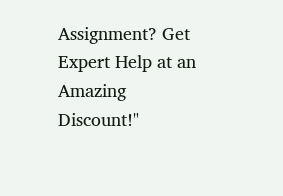Assignment? Get Expert Help at an Amazing Discount!"